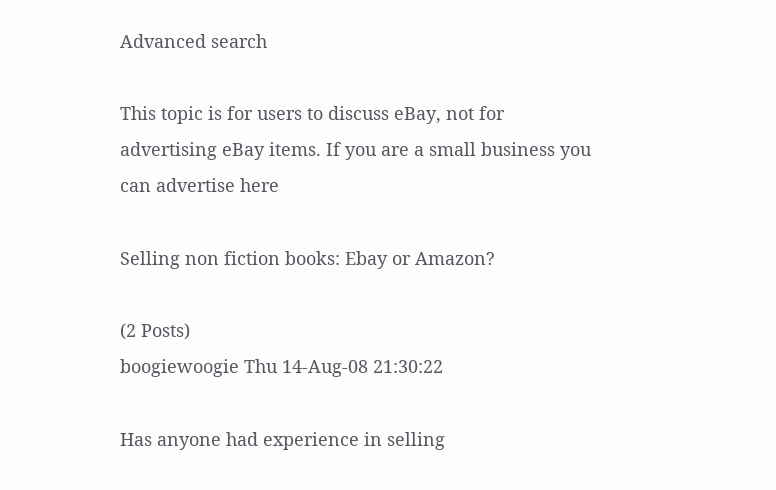Advanced search

This topic is for users to discuss eBay, not for advertising eBay items. If you are a small business you can advertise here

Selling non fiction books: Ebay or Amazon?

(2 Posts)
boogiewoogie Thu 14-Aug-08 21:30:22

Has anyone had experience in selling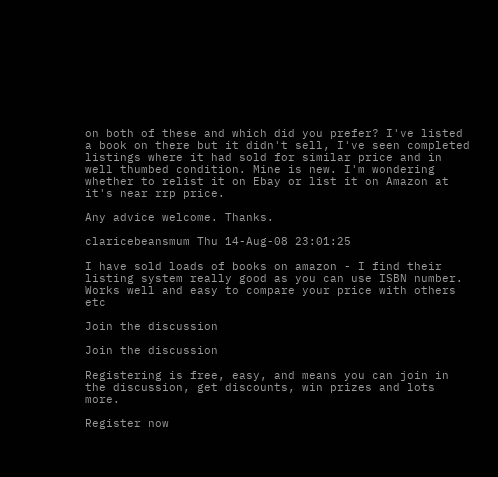on both of these and which did you prefer? I've listed a book on there but it didn't sell, I've seen completed listings where it had sold for similar price and in well thumbed condition. Mine is new. I'm wondering whether to relist it on Ebay or list it on Amazon at it's near rrp price.

Any advice welcome. Thanks.

claricebeansmum Thu 14-Aug-08 23:01:25

I have sold loads of books on amazon - I find their listing system really good as you can use ISBN number. Works well and easy to compare your price with others etc

Join the discussion

Join the discussion

Registering is free, easy, and means you can join in the discussion, get discounts, win prizes and lots more.

Register now